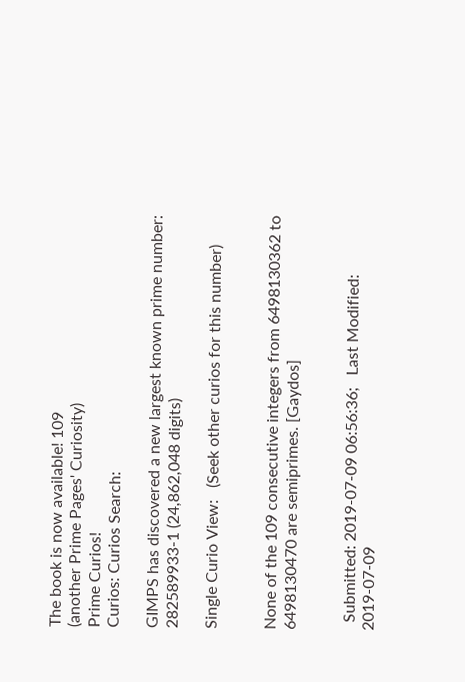The book is now available! 109
(another Prime Pages' Curiosity)
Prime Curios!
Curios: Curios Search:

GIMPS has discovered a new largest known prime number: 282589933-1 (24,862,048 digits)

Single Curio View:   (Seek other curios for this number)


None of the 109 consecutive integers from 6498130362 to 6498130470 are semiprimes. [Gaydos]


  Submitted: 2019-07-09 06:56:36;   Last Modified: 2019-07-09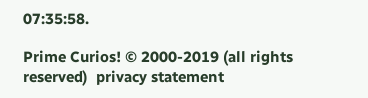07:35:58.

Prime Curios! © 2000-2019 (all rights reserved)  privacy statement